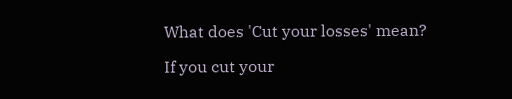What does 'Cut your losses' mean?

If you cut your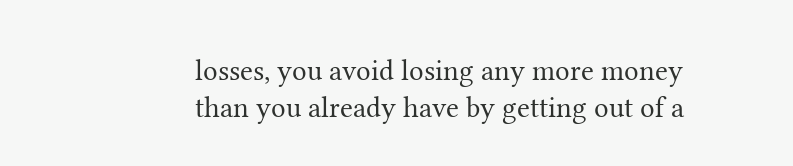losses, you avoid losing any more money than you already have by getting out of a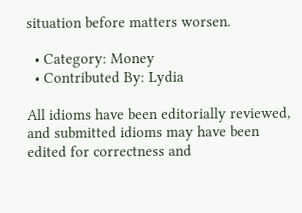situation before matters worsen.

  • Category: Money
  • Contributed By: Lydia

All idioms have been editorially reviewed, and submitted idioms may have been edited for correctness and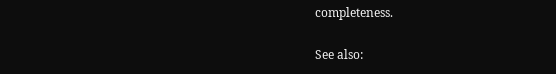completeness.

See also: